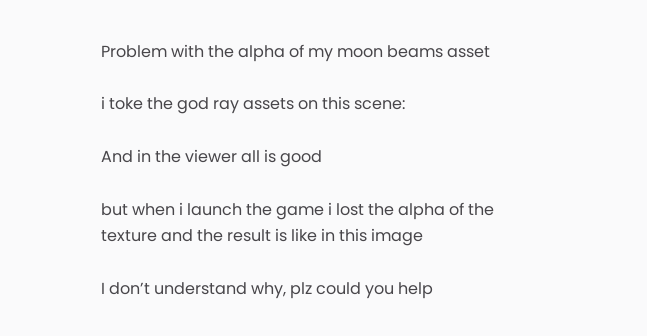Problem with the alpha of my moon beams asset

i toke the god ray assets on this scene:

And in the viewer all is good

but when i launch the game i lost the alpha of the texture and the result is like in this image

I don’t understand why, plz could you help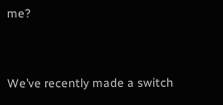me?


We’ve recently made a switch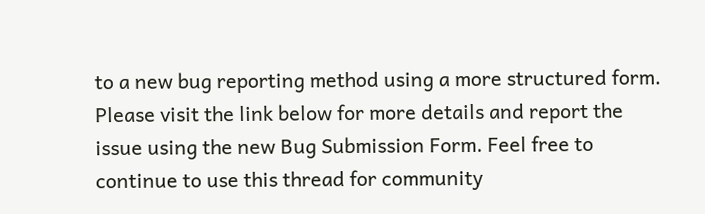to a new bug reporting method using a more structured form. Please visit the link below for more details and report the issue using the new Bug Submission Form. Feel free to continue to use this thread for community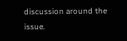discussion around the issue.